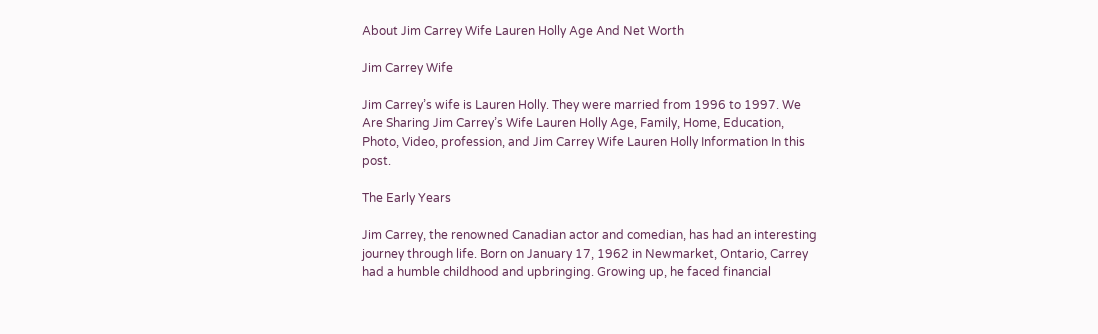About Jim Carrey Wife Lauren Holly Age And Net Worth

Jim Carrey Wife

Jim Carrey’s wife is Lauren Holly. They were married from 1996 to 1997. We Are Sharing Jim Carrey’s Wife Lauren Holly Age, Family, Home, Education, Photo, Video, profession, and Jim Carrey Wife Lauren Holly Information In this post.

The Early Years

Jim Carrey, the renowned Canadian actor and comedian, has had an interesting journey through life. Born on January 17, 1962 in Newmarket, Ontario, Carrey had a humble childhood and upbringing. Growing up, he faced financial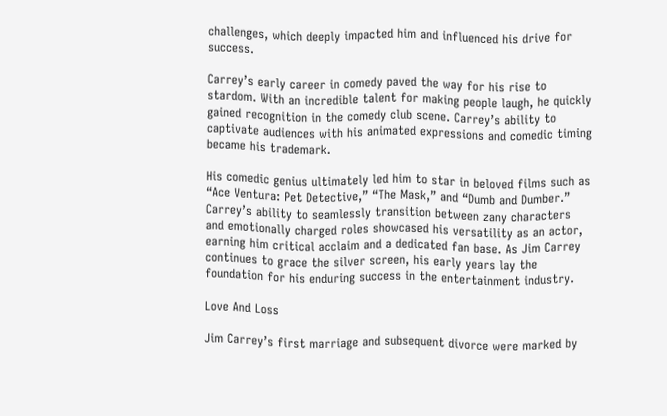challenges, which deeply impacted him and influenced his drive for success.

Carrey’s early career in comedy paved the way for his rise to stardom. With an incredible talent for making people laugh, he quickly gained recognition in the comedy club scene. Carrey’s ability to captivate audiences with his animated expressions and comedic timing became his trademark.

His comedic genius ultimately led him to star in beloved films such as “Ace Ventura: Pet Detective,” “The Mask,” and “Dumb and Dumber.” Carrey’s ability to seamlessly transition between zany characters and emotionally charged roles showcased his versatility as an actor, earning him critical acclaim and a dedicated fan base. As Jim Carrey continues to grace the silver screen, his early years lay the foundation for his enduring success in the entertainment industry.

Love And Loss

Jim Carrey’s first marriage and subsequent divorce were marked by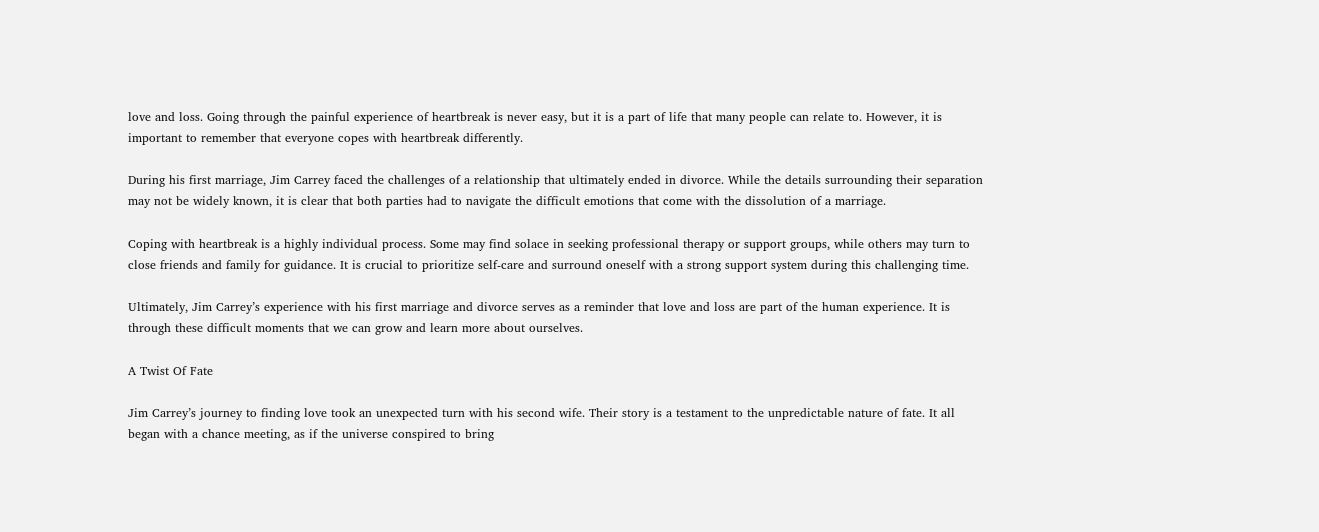love and loss. Going through the painful experience of heartbreak is never easy, but it is a part of life that many people can relate to. However, it is important to remember that everyone copes with heartbreak differently.

During his first marriage, Jim Carrey faced the challenges of a relationship that ultimately ended in divorce. While the details surrounding their separation may not be widely known, it is clear that both parties had to navigate the difficult emotions that come with the dissolution of a marriage.

Coping with heartbreak is a highly individual process. Some may find solace in seeking professional therapy or support groups, while others may turn to close friends and family for guidance. It is crucial to prioritize self-care and surround oneself with a strong support system during this challenging time.

Ultimately, Jim Carrey’s experience with his first marriage and divorce serves as a reminder that love and loss are part of the human experience. It is through these difficult moments that we can grow and learn more about ourselves.

A Twist Of Fate

Jim Carrey’s journey to finding love took an unexpected turn with his second wife. Their story is a testament to the unpredictable nature of fate. It all began with a chance meeting, as if the universe conspired to bring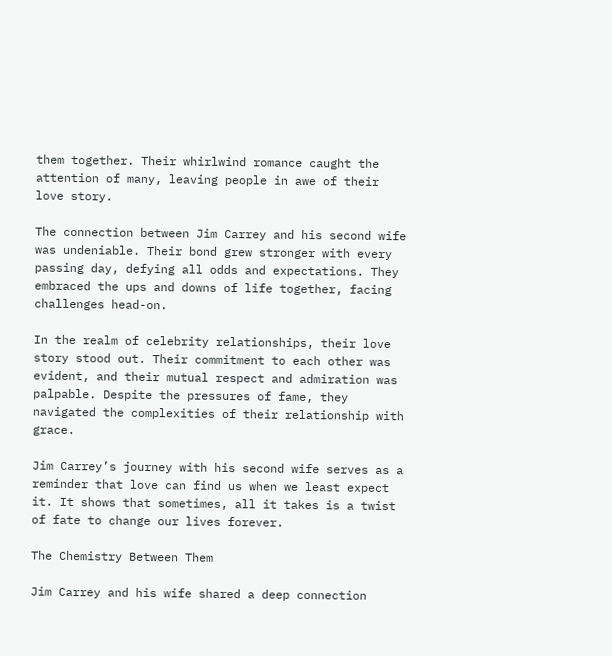them together. Their whirlwind romance caught the attention of many, leaving people in awe of their love story.

The connection between Jim Carrey and his second wife was undeniable. Their bond grew stronger with every passing day, defying all odds and expectations. They embraced the ups and downs of life together, facing challenges head-on.

In the realm of celebrity relationships, their love story stood out. Their commitment to each other was evident, and their mutual respect and admiration was palpable. Despite the pressures of fame, they navigated the complexities of their relationship with grace.

Jim Carrey’s journey with his second wife serves as a reminder that love can find us when we least expect it. It shows that sometimes, all it takes is a twist of fate to change our lives forever.

The Chemistry Between Them

Jim Carrey and his wife shared a deep connection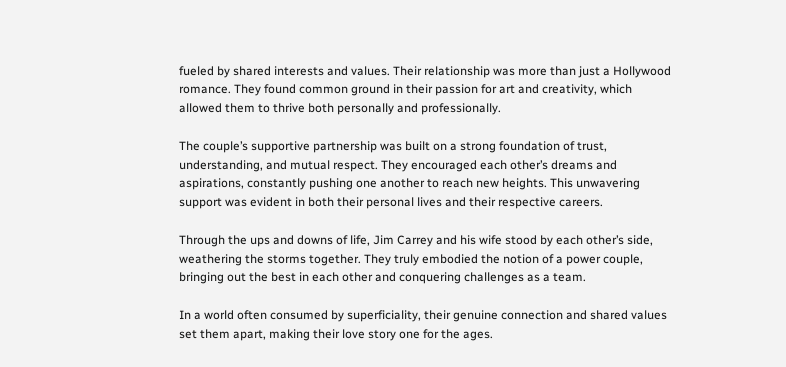fueled by shared interests and values. Their relationship was more than just a Hollywood romance. They found common ground in their passion for art and creativity, which allowed them to thrive both personally and professionally.

The couple’s supportive partnership was built on a strong foundation of trust, understanding, and mutual respect. They encouraged each other’s dreams and aspirations, constantly pushing one another to reach new heights. This unwavering support was evident in both their personal lives and their respective careers.

Through the ups and downs of life, Jim Carrey and his wife stood by each other’s side, weathering the storms together. They truly embodied the notion of a power couple, bringing out the best in each other and conquering challenges as a team.

In a world often consumed by superficiality, their genuine connection and shared values set them apart, making their love story one for the ages.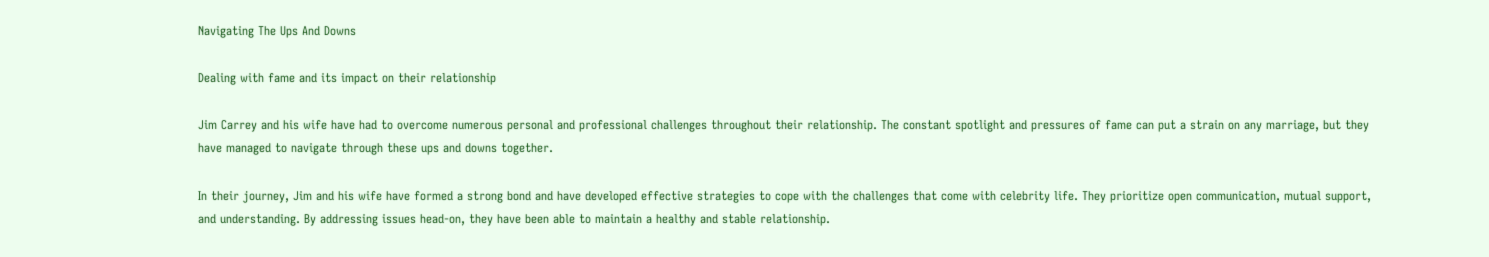Navigating The Ups And Downs

Dealing with fame and its impact on their relationship

Jim Carrey and his wife have had to overcome numerous personal and professional challenges throughout their relationship. The constant spotlight and pressures of fame can put a strain on any marriage, but they have managed to navigate through these ups and downs together.

In their journey, Jim and his wife have formed a strong bond and have developed effective strategies to cope with the challenges that come with celebrity life. They prioritize open communication, mutual support, and understanding. By addressing issues head-on, they have been able to maintain a healthy and stable relationship.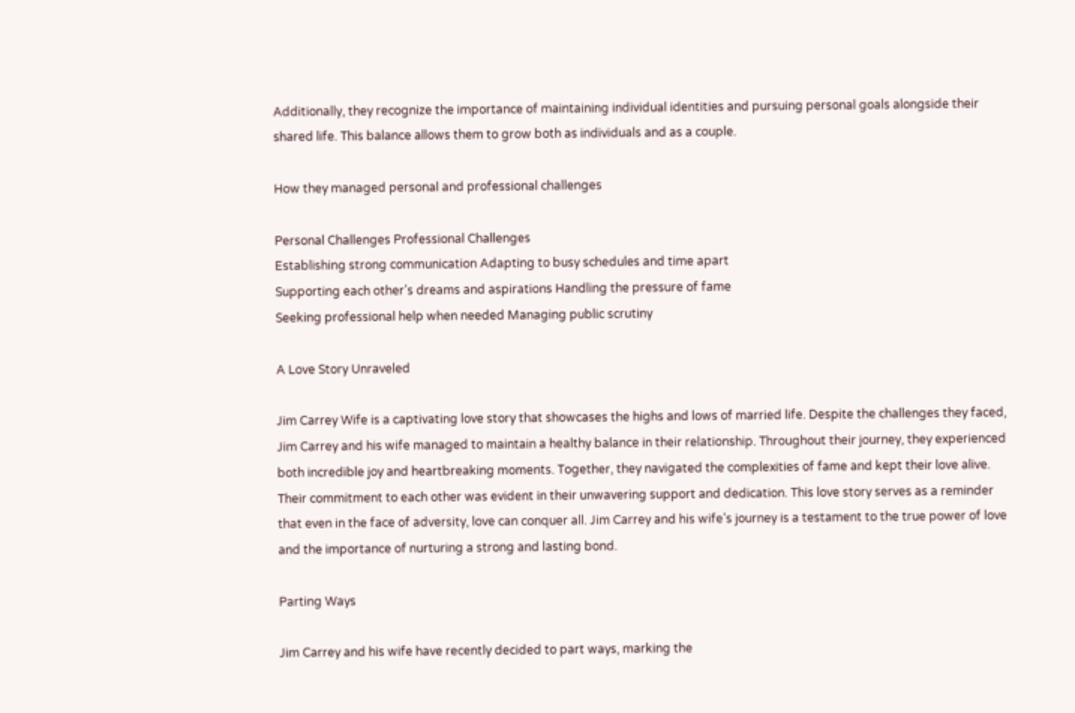Additionally, they recognize the importance of maintaining individual identities and pursuing personal goals alongside their shared life. This balance allows them to grow both as individuals and as a couple.

How they managed personal and professional challenges

Personal Challenges Professional Challenges
Establishing strong communication Adapting to busy schedules and time apart
Supporting each other’s dreams and aspirations Handling the pressure of fame
Seeking professional help when needed Managing public scrutiny

A Love Story Unraveled

Jim Carrey Wife is a captivating love story that showcases the highs and lows of married life. Despite the challenges they faced, Jim Carrey and his wife managed to maintain a healthy balance in their relationship. Throughout their journey, they experienced both incredible joy and heartbreaking moments. Together, they navigated the complexities of fame and kept their love alive. Their commitment to each other was evident in their unwavering support and dedication. This love story serves as a reminder that even in the face of adversity, love can conquer all. Jim Carrey and his wife’s journey is a testament to the true power of love and the importance of nurturing a strong and lasting bond.

Parting Ways

Jim Carrey and his wife have recently decided to part ways, marking the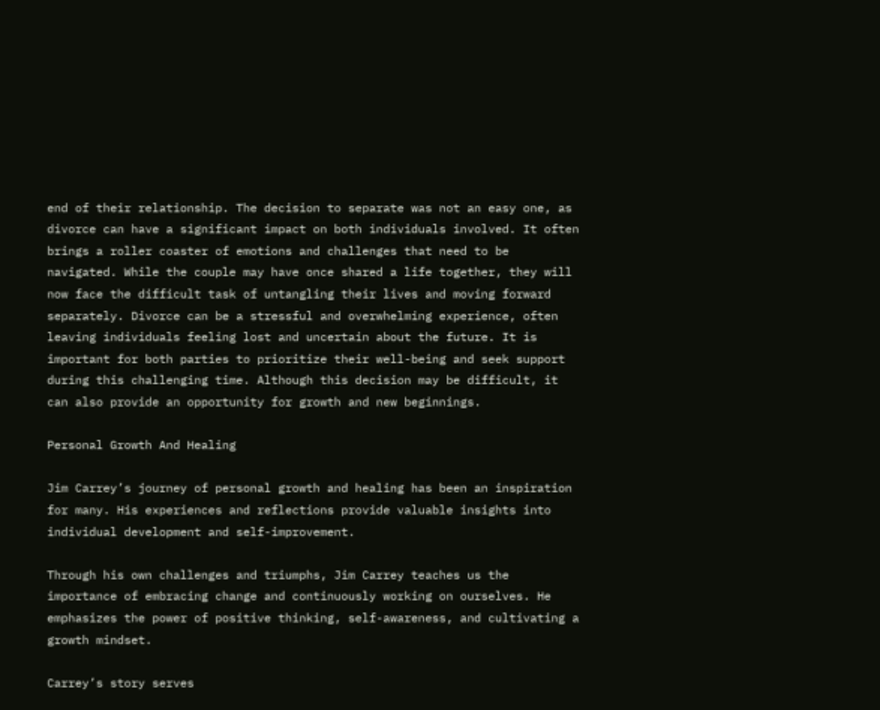end of their relationship. The decision to separate was not an easy one, as divorce can have a significant impact on both individuals involved. It often brings a roller coaster of emotions and challenges that need to be navigated. While the couple may have once shared a life together, they will now face the difficult task of untangling their lives and moving forward separately. Divorce can be a stressful and overwhelming experience, often leaving individuals feeling lost and uncertain about the future. It is important for both parties to prioritize their well-being and seek support during this challenging time. Although this decision may be difficult, it can also provide an opportunity for growth and new beginnings.

Personal Growth And Healing

Jim Carrey’s journey of personal growth and healing has been an inspiration for many. His experiences and reflections provide valuable insights into individual development and self-improvement.

Through his own challenges and triumphs, Jim Carrey teaches us the importance of embracing change and continuously working on ourselves. He emphasizes the power of positive thinking, self-awareness, and cultivating a growth mindset.

Carrey’s story serves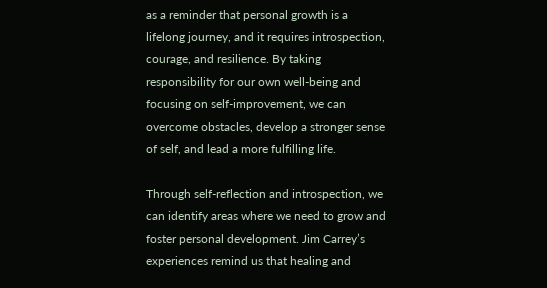as a reminder that personal growth is a lifelong journey, and it requires introspection, courage, and resilience. By taking responsibility for our own well-being and focusing on self-improvement, we can overcome obstacles, develop a stronger sense of self, and lead a more fulfilling life.

Through self-reflection and introspection, we can identify areas where we need to grow and foster personal development. Jim Carrey’s experiences remind us that healing and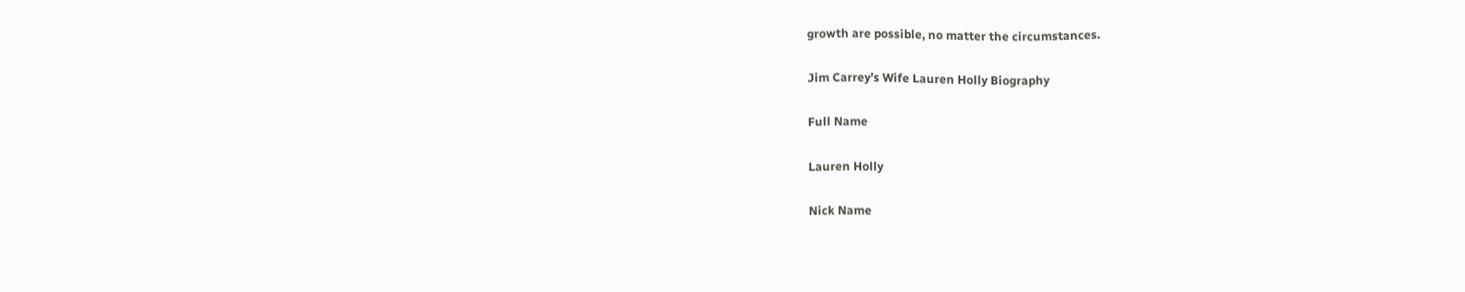growth are possible, no matter the circumstances.

Jim Carrey’s Wife Lauren Holly Biography

Full Name

Lauren Holly

Nick Name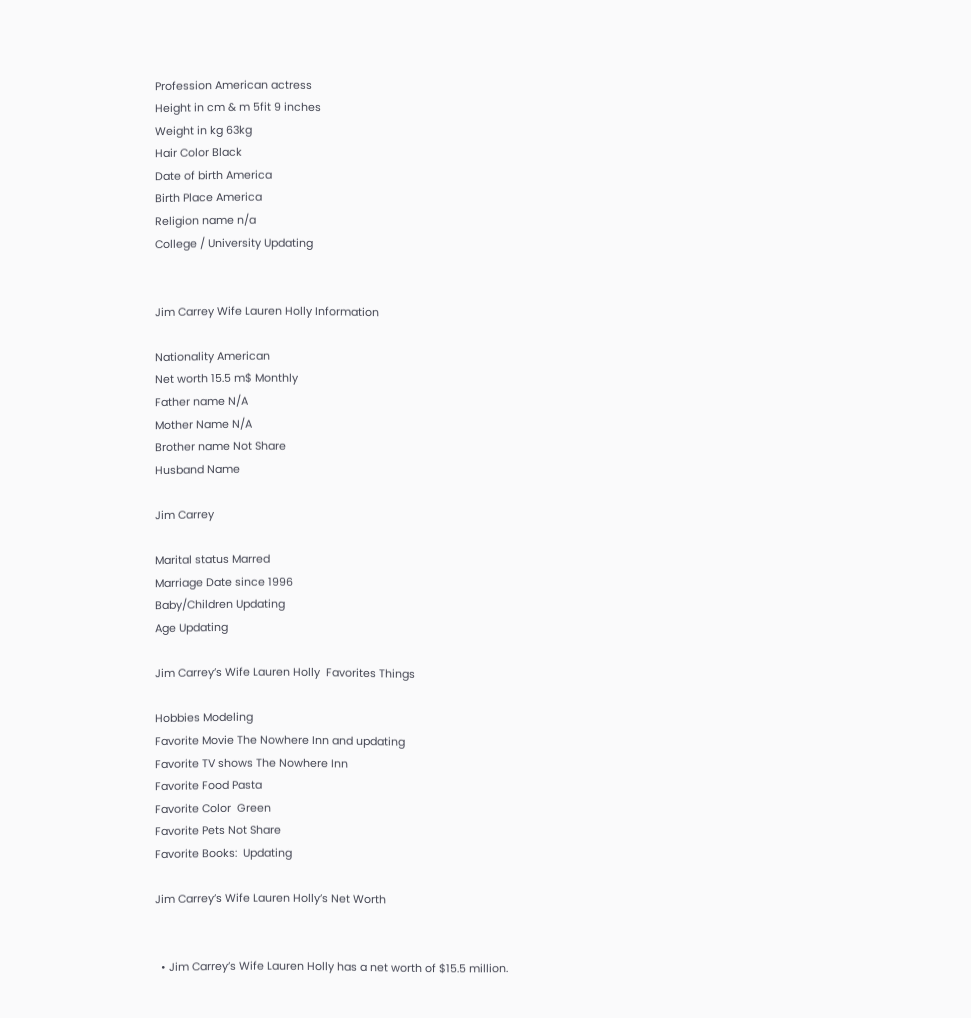Profession American actress
Height in cm & m 5fit 9 inches
Weight in kg 63kg
Hair Color Black
Date of birth America
Birth Place America
Religion name n/a
College / University Updating


Jim Carrey Wife Lauren Holly Information

Nationality American
Net worth 15.5 m$ Monthly
Father name N/A
Mother Name N/A
Brother name Not Share
Husband Name

Jim Carrey

Marital status Marred
Marriage Date since 1996
Baby/Children Updating
Age Updating

Jim Carrey’s Wife Lauren Holly  Favorites Things

Hobbies Modeling
Favorite Movie The Nowhere Inn and updating
Favorite TV shows The Nowhere Inn
Favorite Food Pasta
Favorite Color  Green
Favorite Pets Not Share
Favorite Books:  Updating

Jim Carrey’s Wife Lauren Holly’s Net Worth


  • Jim Carrey’s Wife Lauren Holly has a net worth of $15.5 million.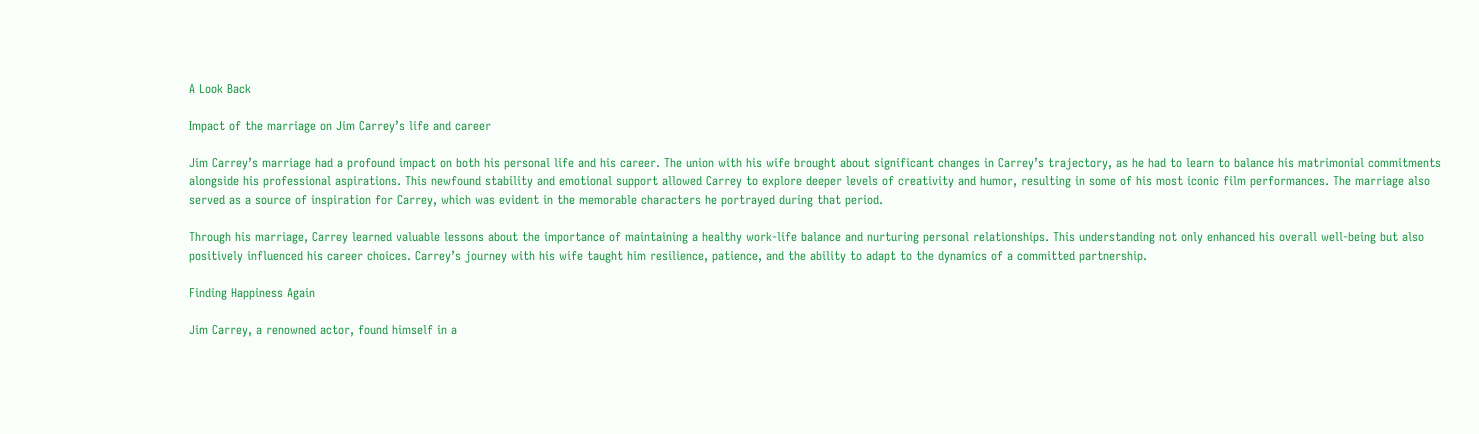A Look Back

Impact of the marriage on Jim Carrey’s life and career

Jim Carrey’s marriage had a profound impact on both his personal life and his career. The union with his wife brought about significant changes in Carrey’s trajectory, as he had to learn to balance his matrimonial commitments alongside his professional aspirations. This newfound stability and emotional support allowed Carrey to explore deeper levels of creativity and humor, resulting in some of his most iconic film performances. The marriage also served as a source of inspiration for Carrey, which was evident in the memorable characters he portrayed during that period.

Through his marriage, Carrey learned valuable lessons about the importance of maintaining a healthy work-life balance and nurturing personal relationships. This understanding not only enhanced his overall well-being but also positively influenced his career choices. Carrey’s journey with his wife taught him resilience, patience, and the ability to adapt to the dynamics of a committed partnership.

Finding Happiness Again

Jim Carrey, a renowned actor, found himself in a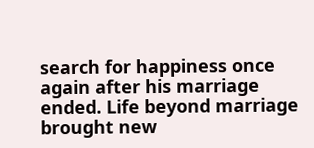search for happiness once again after his marriage ended. Life beyond marriage brought new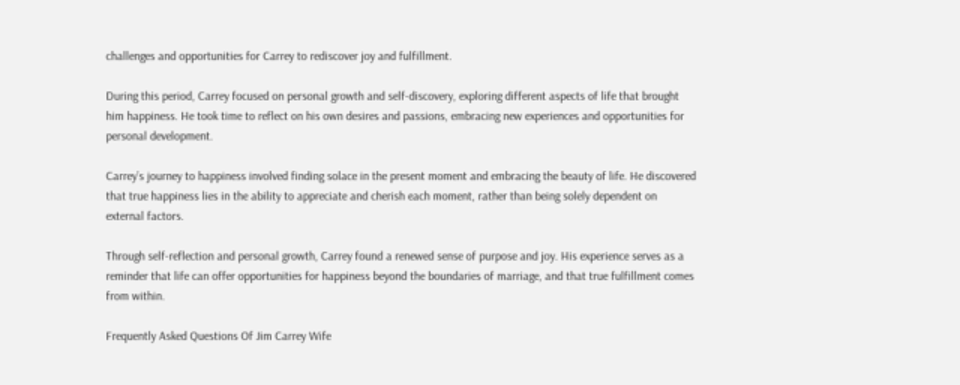challenges and opportunities for Carrey to rediscover joy and fulfillment.

During this period, Carrey focused on personal growth and self-discovery, exploring different aspects of life that brought him happiness. He took time to reflect on his own desires and passions, embracing new experiences and opportunities for personal development.

Carrey’s journey to happiness involved finding solace in the present moment and embracing the beauty of life. He discovered that true happiness lies in the ability to appreciate and cherish each moment, rather than being solely dependent on external factors.

Through self-reflection and personal growth, Carrey found a renewed sense of purpose and joy. His experience serves as a reminder that life can offer opportunities for happiness beyond the boundaries of marriage, and that true fulfillment comes from within.

Frequently Asked Questions Of Jim Carrey Wife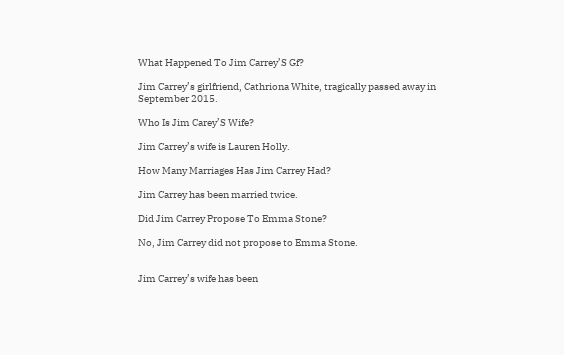What Happened To Jim Carrey’S Gf?

Jim Carrey’s girlfriend, Cathriona White, tragically passed away in September 2015.

Who Is Jim Carey’S Wife?

Jim Carrey’s wife is Lauren Holly.

How Many Marriages Has Jim Carrey Had?

Jim Carrey has been married twice.

Did Jim Carrey Propose To Emma Stone?

No, Jim Carrey did not propose to Emma Stone.


Jim Carrey’s wife has been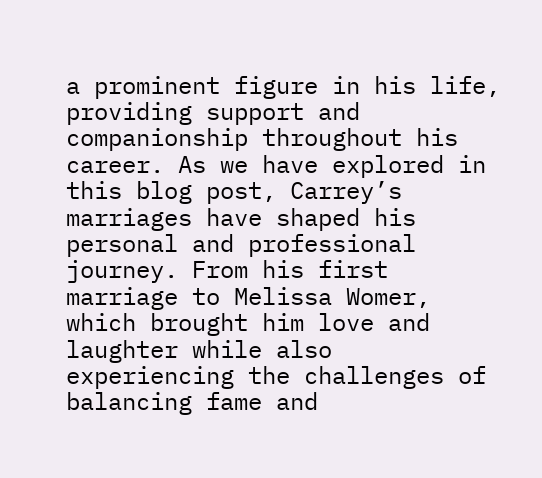a prominent figure in his life, providing support and companionship throughout his career. As we have explored in this blog post, Carrey’s marriages have shaped his personal and professional journey. From his first marriage to Melissa Womer, which brought him love and laughter while also experiencing the challenges of balancing fame and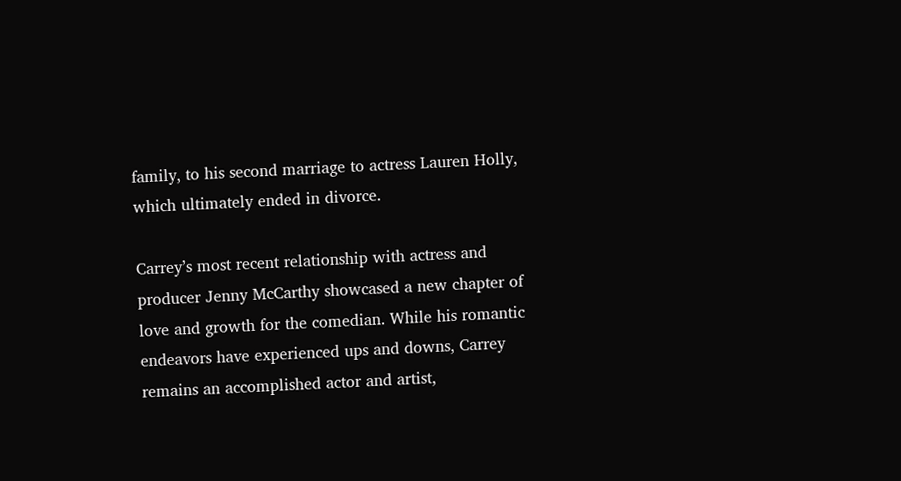family, to his second marriage to actress Lauren Holly, which ultimately ended in divorce.

Carrey’s most recent relationship with actress and producer Jenny McCarthy showcased a new chapter of love and growth for the comedian. While his romantic endeavors have experienced ups and downs, Carrey remains an accomplished actor and artist,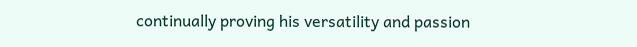continually proving his versatility and passion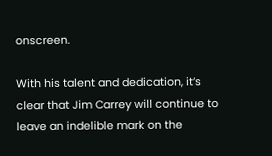onscreen.

With his talent and dedication, it’s clear that Jim Carrey will continue to leave an indelible mark on the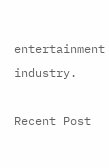entertainment industry.

Recent Post